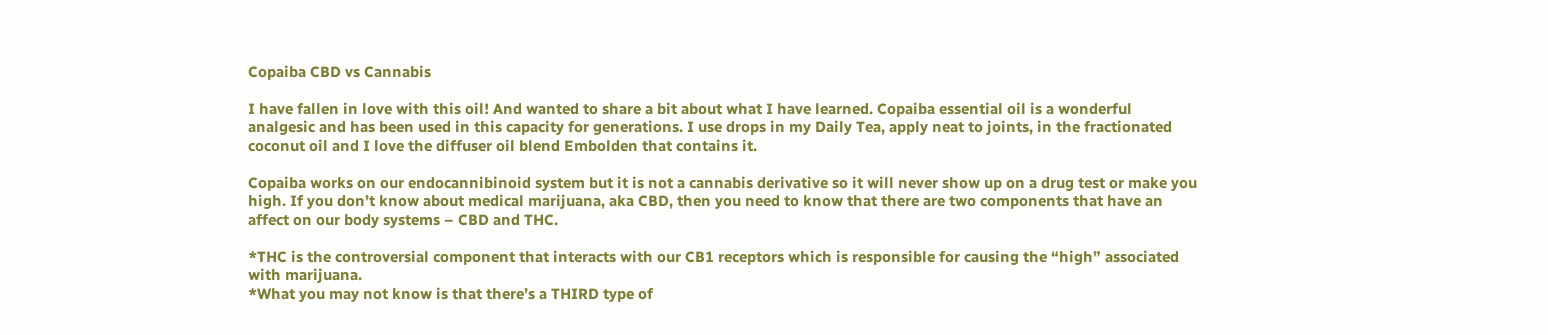Copaiba CBD vs Cannabis

I have fallen in love with this oil! And wanted to share a bit about what I have learned. Copaiba essential oil is a wonderful analgesic and has been used in this capacity for generations. I use drops in my Daily Tea, apply neat to joints, in the fractionated coconut oil and I love the diffuser oil blend Embolden that contains it.

Copaiba works on our endocannibinoid system but it is not a cannabis derivative so it will never show up on a drug test or make you high. If you don’t know about medical marijuana, aka CBD, then you need to know that there are two components that have an affect on our body systems – CBD and THC.

*THC is the controversial component that interacts with our CB1 receptors which is responsible for causing the “high” associated with marijuana.
*What you may not know is that there’s a THIRD type of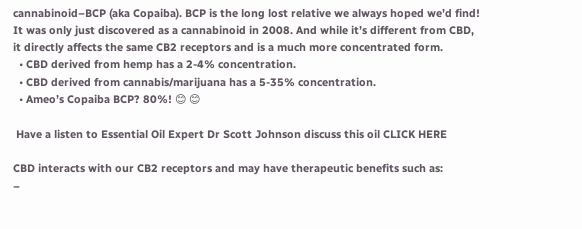cannabinoid–BCP (aka Copaiba). BCP is the long lost relative we always hoped we’d find! It was only just discovered as a cannabinoid in 2008. And while it’s different from CBD, it directly affects the same CB2 receptors and is a much more concentrated form.
  • CBD derived from hemp has a 2-4% concentration.
  • CBD derived from cannabis/marijuana has a 5-35% concentration.
  • Ameo’s Copaiba BCP? 80%! 😊 😊

 Have a listen to Essential Oil Expert Dr Scott Johnson discuss this oil CLICK HERE

CBD interacts with our CB2 receptors and may have therapeutic benefits such as:
–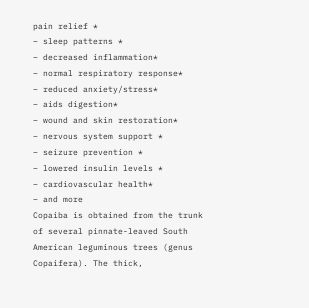pain relief *
– sleep patterns *
– decreased inflammation*
– normal respiratory response*
– reduced anxiety/stress*
– aids digestion*
– wound and skin restoration*
– nervous system support *
– seizure prevention *
– lowered insulin levels *
– cardiovascular health*
– and more
Copaiba is obtained from the trunk of several pinnate-leaved South American leguminous trees (genus Copaifera). The thick,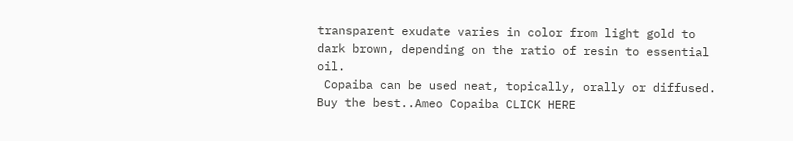transparent exudate varies in color from light gold to dark brown, depending on the ratio of resin to essential oil.
 Copaiba can be used neat, topically, orally or diffused.  Buy the best..Ameo Copaiba CLICK HERE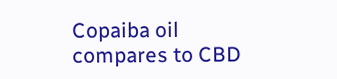Copaiba oil compares to CBD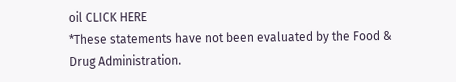oil CLICK HERE
*These statements have not been evaluated by the Food & Drug Administration.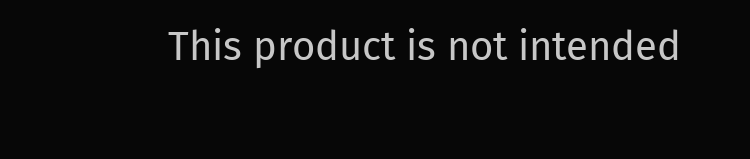This product is not intended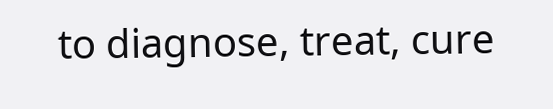to diagnose, treat, cure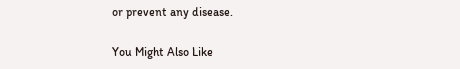or prevent any disease.

You Might Also Like